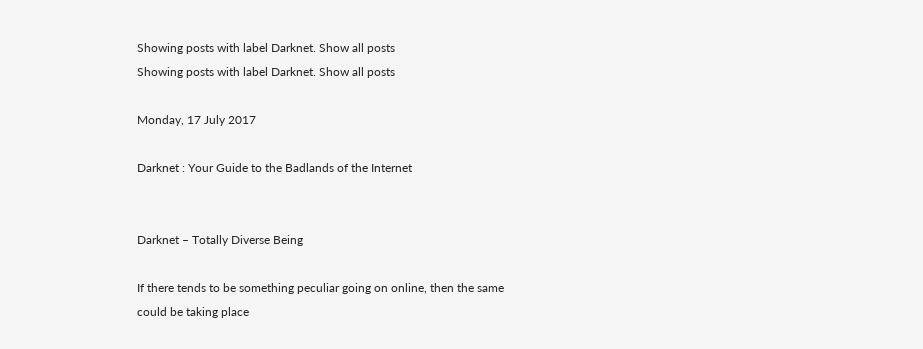Showing posts with label Darknet. Show all posts
Showing posts with label Darknet. Show all posts

Monday, 17 July 2017

Darknet : Your Guide to the Badlands of the Internet


Darknet – Totally Diverse Being

If there tends to be something peculiar going on online, then the same could be taking place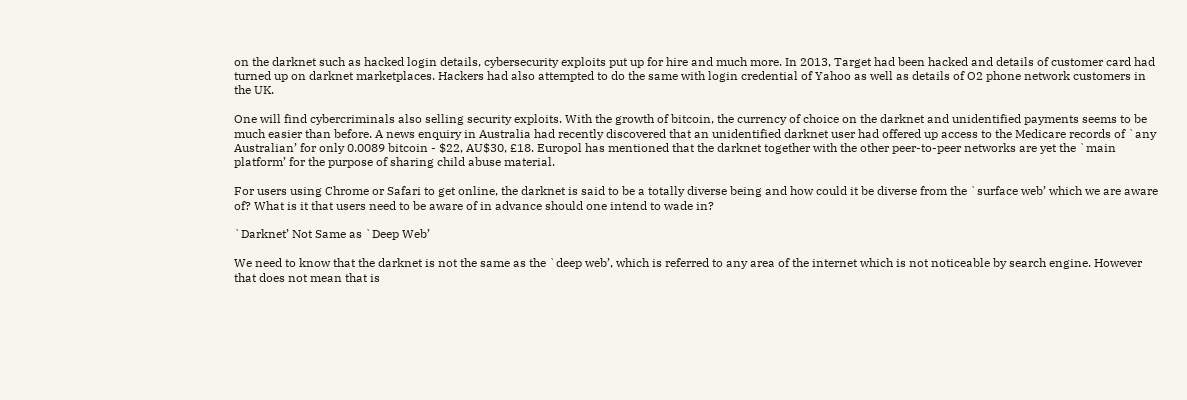on the darknet such as hacked login details, cybersecurity exploits put up for hire and much more. In 2013, Target had been hacked and details of customer card had turned up on darknet marketplaces. Hackers had also attempted to do the same with login credential of Yahoo as well as details of O2 phone network customers in the UK.

One will find cybercriminals also selling security exploits. With the growth of bitcoin, the currency of choice on the darknet and unidentified payments seems to be much easier than before. A news enquiry in Australia had recently discovered that an unidentified darknet user had offered up access to the Medicare records of `any Australian’ for only 0.0089 bitcoin - $22, AU$30, £18. Europol has mentioned that the darknet together with the other peer-to-peer networks are yet the `main platform’ for the purpose of sharing child abuse material.

For users using Chrome or Safari to get online, the darknet is said to be a totally diverse being and how could it be diverse from the `surface web’ which we are aware of? What is it that users need to be aware of in advance should one intend to wade in?

`Darknet’ Not Same as `Deep Web’

We need to know that the darknet is not the same as the `deep web’, which is referred to any area of the internet which is not noticeable by search engine. However that does not mean that is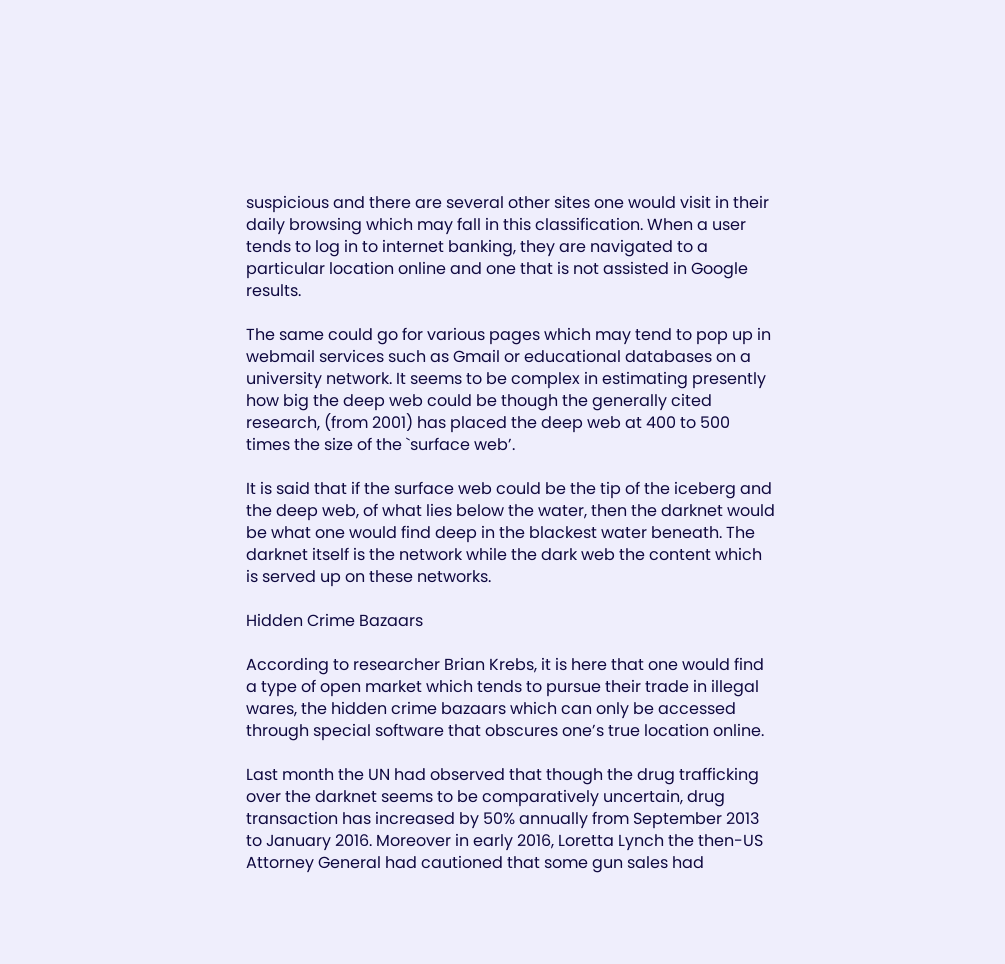suspicious and there are several other sites one would visit in their daily browsing which may fall in this classification. When a user tends to log in to internet banking, they are navigated to a particular location online and one that is not assisted in Google results.

The same could go for various pages which may tend to pop up in webmail services such as Gmail or educational databases on a university network. It seems to be complex in estimating presently how big the deep web could be though the generally cited research, (from 2001) has placed the deep web at 400 to 500 times the size of the `surface web’.

It is said that if the surface web could be the tip of the iceberg and the deep web, of what lies below the water, then the darknet would be what one would find deep in the blackest water beneath. The darknet itself is the network while the dark web the content which is served up on these networks.

Hidden Crime Bazaars

According to researcher Brian Krebs, it is here that one would find a type of open market which tends to pursue their trade in illegal wares, the hidden crime bazaars which can only be accessed through special software that obscures one’s true location online.

Last month the UN had observed that though the drug trafficking over the darknet seems to be comparatively uncertain, drug transaction has increased by 50% annually from September 2013 to January 2016. Moreover in early 2016, Loretta Lynch the then-US Attorney General had cautioned that some gun sales had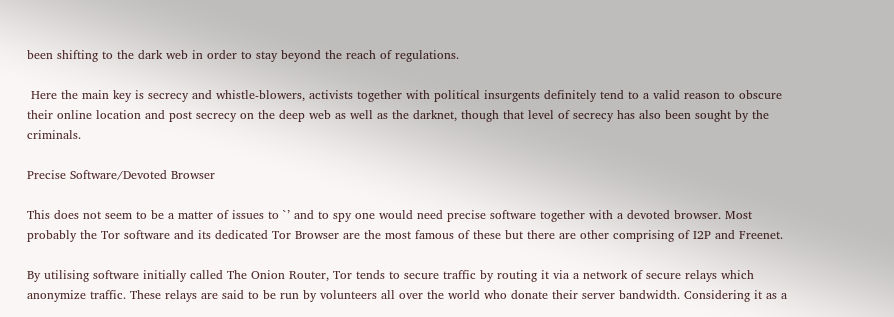been shifting to the dark web in order to stay beyond the reach of regulations.

 Here the main key is secrecy and whistle-blowers, activists together with political insurgents definitely tend to a valid reason to obscure their online location and post secrecy on the deep web as well as the darknet, though that level of secrecy has also been sought by the criminals.

Precise Software/Devoted Browser

This does not seem to be a matter of issues to `’ and to spy one would need precise software together with a devoted browser. Most probably the Tor software and its dedicated Tor Browser are the most famous of these but there are other comprising of I2P and Freenet.

By utilising software initially called The Onion Router, Tor tends to secure traffic by routing it via a network of secure relays which anonymize traffic. These relays are said to be run by volunteers all over the world who donate their server bandwidth. Considering it as a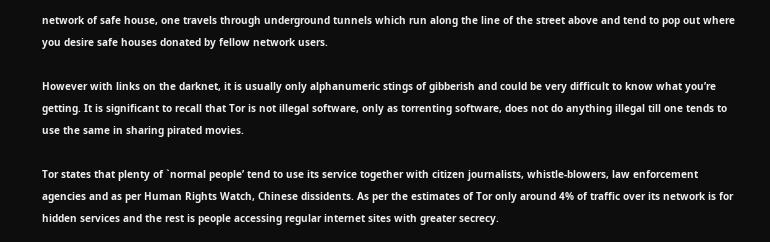network of safe house, one travels through underground tunnels which run along the line of the street above and tend to pop out where you desire safe houses donated by fellow network users.

However with links on the darknet, it is usually only alphanumeric stings of gibberish and could be very difficult to know what you’re getting. It is significant to recall that Tor is not illegal software, only as torrenting software, does not do anything illegal till one tends to use the same in sharing pirated movies.

Tor states that plenty of `normal people’ tend to use its service together with citizen journalists, whistle-blowers, law enforcement agencies and as per Human Rights Watch, Chinese dissidents. As per the estimates of Tor only around 4% of traffic over its network is for hidden services and the rest is people accessing regular internet sites with greater secrecy.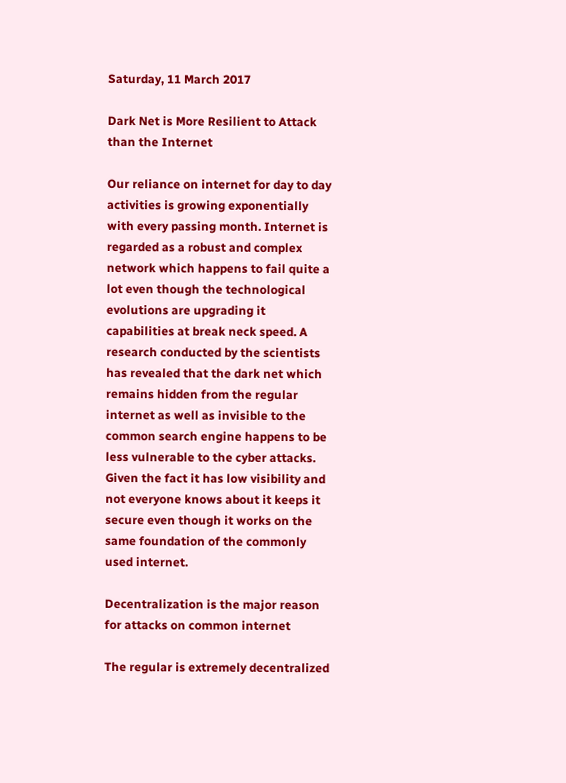Saturday, 11 March 2017

Dark Net is More Resilient to Attack than the Internet

Our reliance on internet for day to day activities is growing exponentially with every passing month. Internet is regarded as a robust and complex network which happens to fail quite a lot even though the technological evolutions are upgrading it capabilities at break neck speed. A research conducted by the scientists has revealed that the dark net which remains hidden from the regular internet as well as invisible to the common search engine happens to be less vulnerable to the cyber attacks. Given the fact it has low visibility and not everyone knows about it keeps it secure even though it works on the same foundation of the commonly used internet.

Decentralization is the major reason for attacks on common internet

The regular is extremely decentralized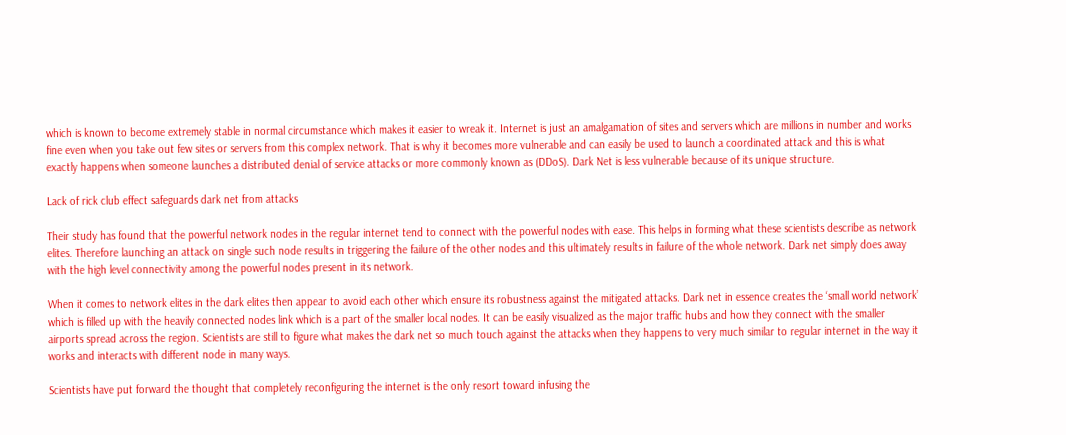which is known to become extremely stable in normal circumstance which makes it easier to wreak it. Internet is just an amalgamation of sites and servers which are millions in number and works fine even when you take out few sites or servers from this complex network. That is why it becomes more vulnerable and can easily be used to launch a coordinated attack and this is what exactly happens when someone launches a distributed denial of service attacks or more commonly known as (DDoS). Dark Net is less vulnerable because of its unique structure.

Lack of rick club effect safeguards dark net from attacks

Their study has found that the powerful network nodes in the regular internet tend to connect with the powerful nodes with ease. This helps in forming what these scientists describe as network elites. Therefore launching an attack on single such node results in triggering the failure of the other nodes and this ultimately results in failure of the whole network. Dark net simply does away with the high level connectivity among the powerful nodes present in its network.

When it comes to network elites in the dark elites then appear to avoid each other which ensure its robustness against the mitigated attacks. Dark net in essence creates the ‘small world network’ which is filled up with the heavily connected nodes link which is a part of the smaller local nodes. It can be easily visualized as the major traffic hubs and how they connect with the smaller airports spread across the region. Scientists are still to figure what makes the dark net so much touch against the attacks when they happens to very much similar to regular internet in the way it works and interacts with different node in many ways.

Scientists have put forward the thought that completely reconfiguring the internet is the only resort toward infusing the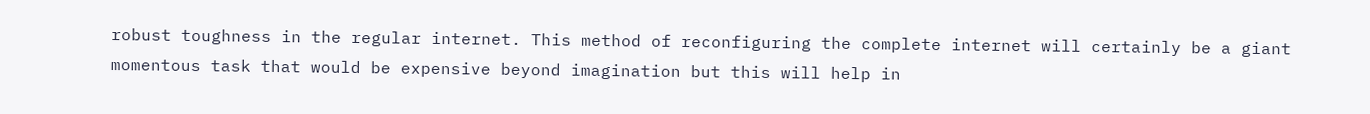robust toughness in the regular internet. This method of reconfiguring the complete internet will certainly be a giant momentous task that would be expensive beyond imagination but this will help in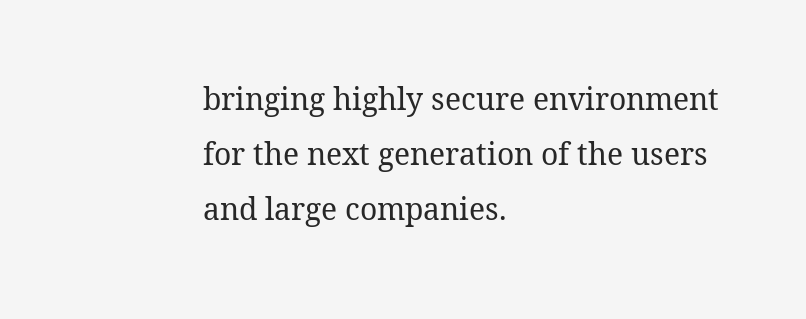bringing highly secure environment for the next generation of the users and large companies.